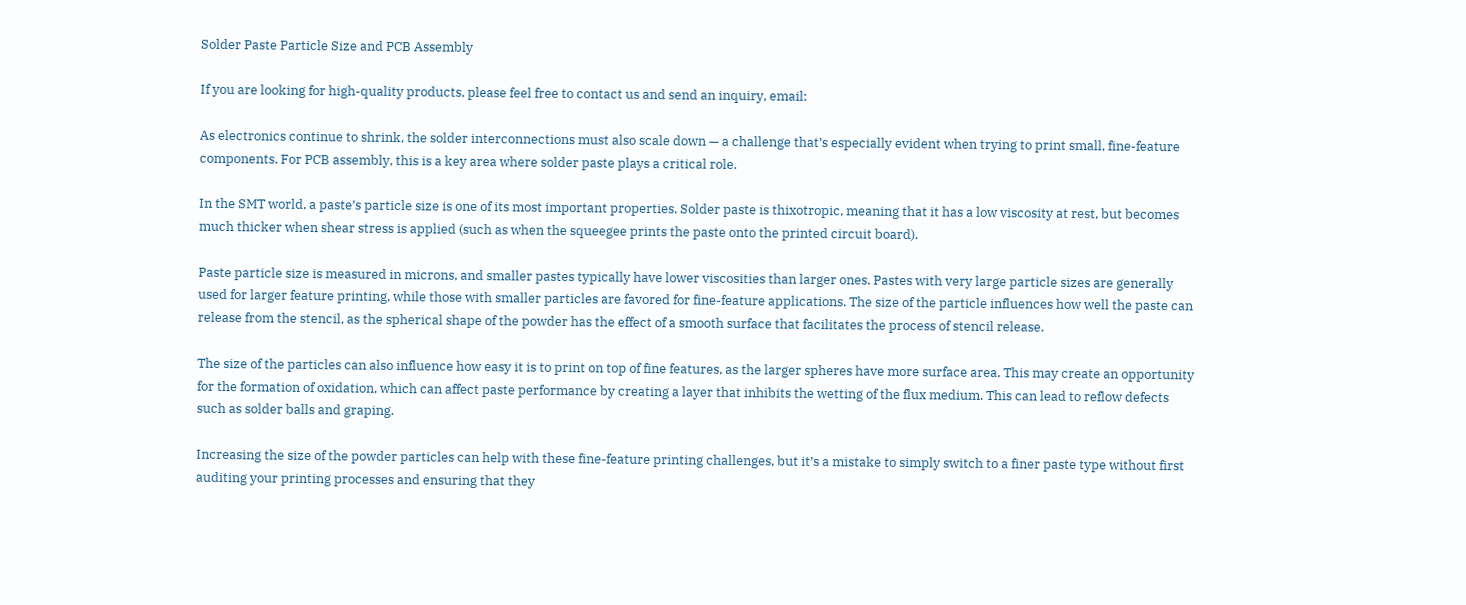Solder Paste Particle Size and PCB Assembly

If you are looking for high-quality products, please feel free to contact us and send an inquiry, email:

As electronics continue to shrink, the solder interconnections must also scale down — a challenge that’s especially evident when trying to print small, fine-feature components. For PCB assembly, this is a key area where solder paste plays a critical role.

In the SMT world, a paste’s particle size is one of its most important properties. Solder paste is thixotropic, meaning that it has a low viscosity at rest, but becomes much thicker when shear stress is applied (such as when the squeegee prints the paste onto the printed circuit board).

Paste particle size is measured in microns, and smaller pastes typically have lower viscosities than larger ones. Pastes with very large particle sizes are generally used for larger feature printing, while those with smaller particles are favored for fine-feature applications. The size of the particle influences how well the paste can release from the stencil, as the spherical shape of the powder has the effect of a smooth surface that facilitates the process of stencil release.

The size of the particles can also influence how easy it is to print on top of fine features, as the larger spheres have more surface area. This may create an opportunity for the formation of oxidation, which can affect paste performance by creating a layer that inhibits the wetting of the flux medium. This can lead to reflow defects such as solder balls and graping.

Increasing the size of the powder particles can help with these fine-feature printing challenges, but it’s a mistake to simply switch to a finer paste type without first auditing your printing processes and ensuring that they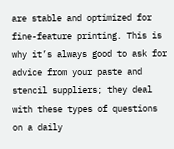are stable and optimized for fine-feature printing. This is why it’s always good to ask for advice from your paste and stencil suppliers; they deal with these types of questions on a daily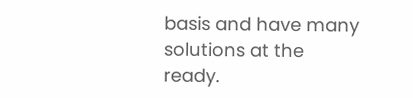basis and have many solutions at the ready.